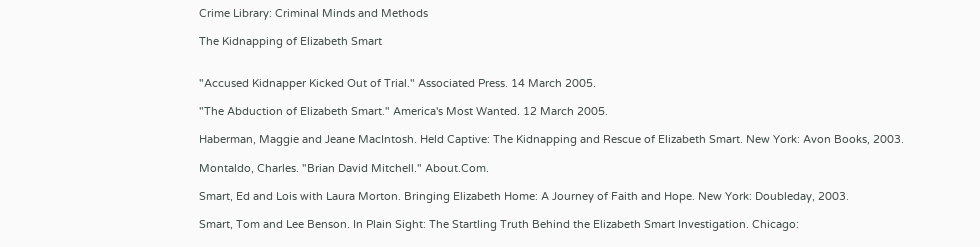Crime Library: Criminal Minds and Methods

The Kidnapping of Elizabeth Smart


"Accused Kidnapper Kicked Out of Trial." Associated Press. 14 March 2005.

"The Abduction of Elizabeth Smart." America's Most Wanted. 12 March 2005.

Haberman, Maggie and Jeane MacIntosh. Held Captive: The Kidnapping and Rescue of Elizabeth Smart. New York: Avon Books, 2003.

Montaldo, Charles. "Brian David Mitchell." About.Com.

Smart, Ed and Lois with Laura Morton. Bringing Elizabeth Home: A Journey of Faith and Hope. New York: Doubleday, 2003.

Smart, Tom and Lee Benson. In Plain Sight: The Startling Truth Behind the Elizabeth Smart Investigation. Chicago: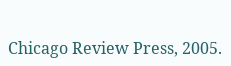Chicago Review Press, 2005.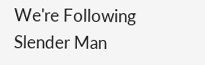We're Following
Slender Man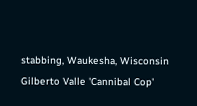stabbing, Waukesha, Wisconsin
Gilberto Valle 'Cannibal Cop'